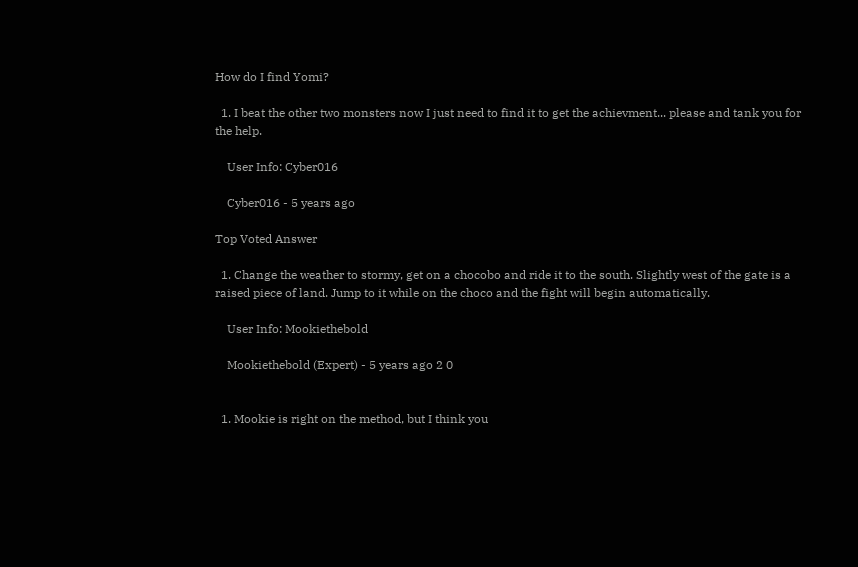How do I find Yomi?

  1. I beat the other two monsters now I just need to find it to get the achievment... please and tank you for the help.

    User Info: Cyber016

    Cyber016 - 5 years ago

Top Voted Answer

  1. Change the weather to stormy, get on a chocobo and ride it to the south. Slightly west of the gate is a raised piece of land. Jump to it while on the choco and the fight will begin automatically.

    User Info: Mookiethebold

    Mookiethebold (Expert) - 5 years ago 2 0


  1. Mookie is right on the method, but I think you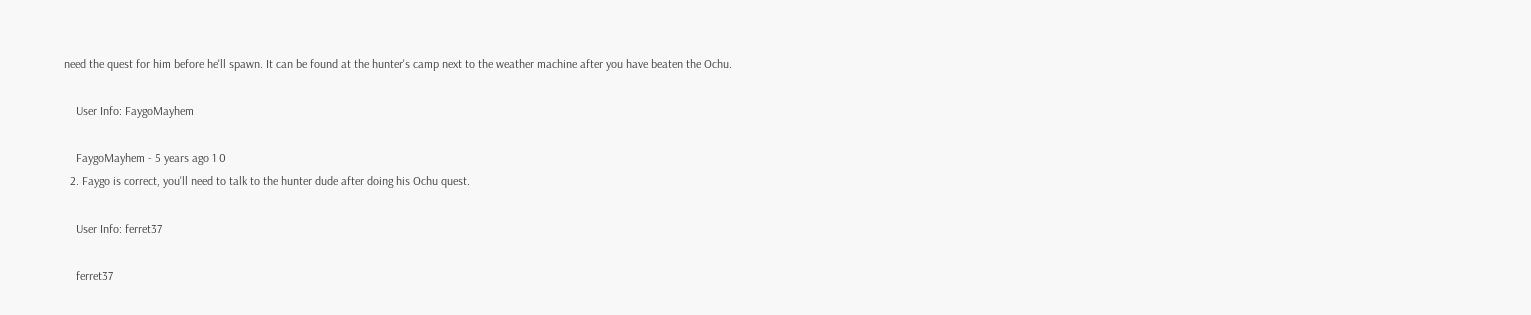need the quest for him before he'll spawn. It can be found at the hunter's camp next to the weather machine after you have beaten the Ochu.

    User Info: FaygoMayhem

    FaygoMayhem - 5 years ago 1 0
  2. Faygo is correct, you'll need to talk to the hunter dude after doing his Ochu quest.

    User Info: ferret37

    ferret37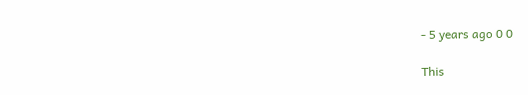- 5 years ago 0 0

This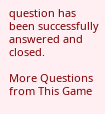question has been successfully answered and closed.

More Questions from This Game